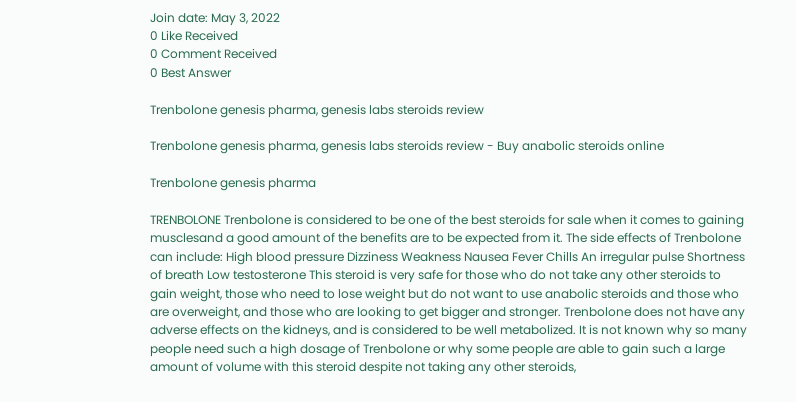Join date: May 3, 2022
0 Like Received
0 Comment Received
0 Best Answer

Trenbolone genesis pharma, genesis labs steroids review

Trenbolone genesis pharma, genesis labs steroids review - Buy anabolic steroids online

Trenbolone genesis pharma

TRENBOLONE Trenbolone is considered to be one of the best steroids for sale when it comes to gaining musclesand a good amount of the benefits are to be expected from it. The side effects of Trenbolone can include: High blood pressure Dizziness Weakness Nausea Fever Chills An irregular pulse Shortness of breath Low testosterone This steroid is very safe for those who do not take any other steroids to gain weight, those who need to lose weight but do not want to use anabolic steroids and those who are overweight, and those who are looking to get bigger and stronger. Trenbolone does not have any adverse effects on the kidneys, and is considered to be well metabolized. It is not known why so many people need such a high dosage of Trenbolone or why some people are able to gain such a large amount of volume with this steroid despite not taking any other steroids,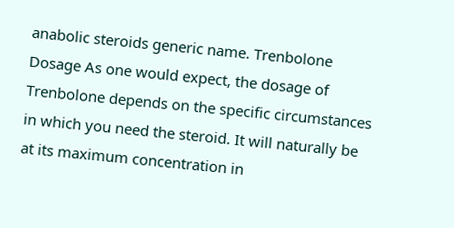anabolic steroids generic name. Trenbolone Dosage As one would expect, the dosage of Trenbolone depends on the specific circumstances in which you need the steroid. It will naturally be at its maximum concentration in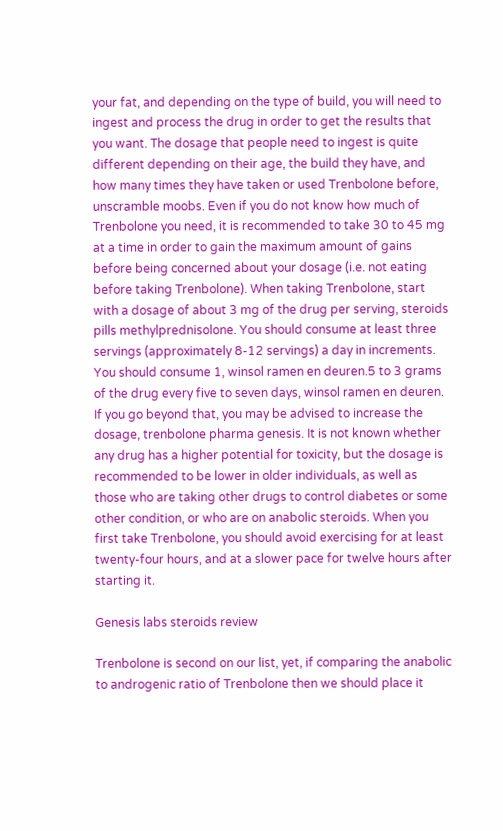your fat, and depending on the type of build, you will need to ingest and process the drug in order to get the results that you want. The dosage that people need to ingest is quite different depending on their age, the build they have, and how many times they have taken or used Trenbolone before, unscramble moobs. Even if you do not know how much of Trenbolone you need, it is recommended to take 30 to 45 mg at a time in order to gain the maximum amount of gains before being concerned about your dosage (i.e. not eating before taking Trenbolone). When taking Trenbolone, start with a dosage of about 3 mg of the drug per serving, steroids pills methylprednisolone. You should consume at least three servings (approximately 8-12 servings) a day in increments. You should consume 1, winsol ramen en deuren.5 to 3 grams of the drug every five to seven days, winsol ramen en deuren. If you go beyond that, you may be advised to increase the dosage, trenbolone pharma genesis. It is not known whether any drug has a higher potential for toxicity, but the dosage is recommended to be lower in older individuals, as well as those who are taking other drugs to control diabetes or some other condition, or who are on anabolic steroids. When you first take Trenbolone, you should avoid exercising for at least twenty-four hours, and at a slower pace for twelve hours after starting it.

Genesis labs steroids review

Trenbolone is second on our list, yet, if comparing the anabolic to androgenic ratio of Trenbolone then we should place it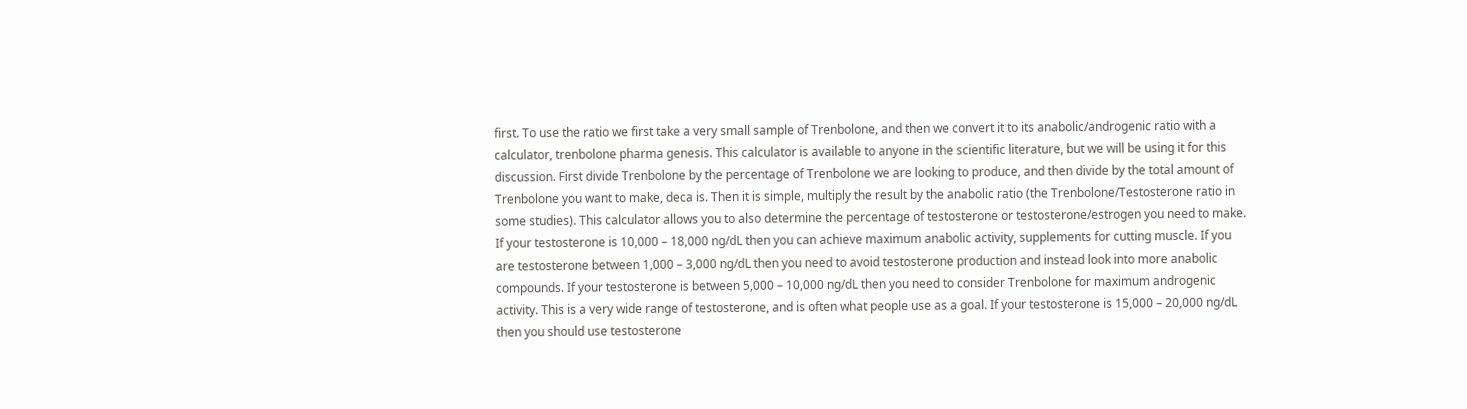first. To use the ratio we first take a very small sample of Trenbolone, and then we convert it to its anabolic/androgenic ratio with a calculator, trenbolone pharma genesis. This calculator is available to anyone in the scientific literature, but we will be using it for this discussion. First divide Trenbolone by the percentage of Trenbolone we are looking to produce, and then divide by the total amount of Trenbolone you want to make, deca is. Then it is simple, multiply the result by the anabolic ratio (the Trenbolone/Testosterone ratio in some studies). This calculator allows you to also determine the percentage of testosterone or testosterone/estrogen you need to make. If your testosterone is 10,000 – 18,000 ng/dL then you can achieve maximum anabolic activity, supplements for cutting muscle. If you are testosterone between 1,000 – 3,000 ng/dL then you need to avoid testosterone production and instead look into more anabolic compounds. If your testosterone is between 5,000 – 10,000 ng/dL then you need to consider Trenbolone for maximum androgenic activity. This is a very wide range of testosterone, and is often what people use as a goal. If your testosterone is 15,000 – 20,000 ng/dL then you should use testosterone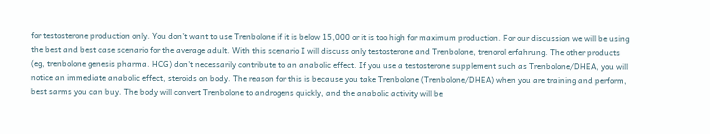for testosterone production only. You don't want to use Trenbolone if it is below 15,000 or it is too high for maximum production. For our discussion we will be using the best and best case scenario for the average adult. With this scenario I will discuss only testosterone and Trenbolone, trenorol erfahrung. The other products (eg, trenbolone genesis pharma. HCG) don't necessarily contribute to an anabolic effect. If you use a testosterone supplement such as Trenbolone/DHEA, you will notice an immediate anabolic effect, steroids on body. The reason for this is because you take Trenbolone (Trenbolone/DHEA) when you are training and perform, best sarms you can buy. The body will convert Trenbolone to androgens quickly, and the anabolic activity will be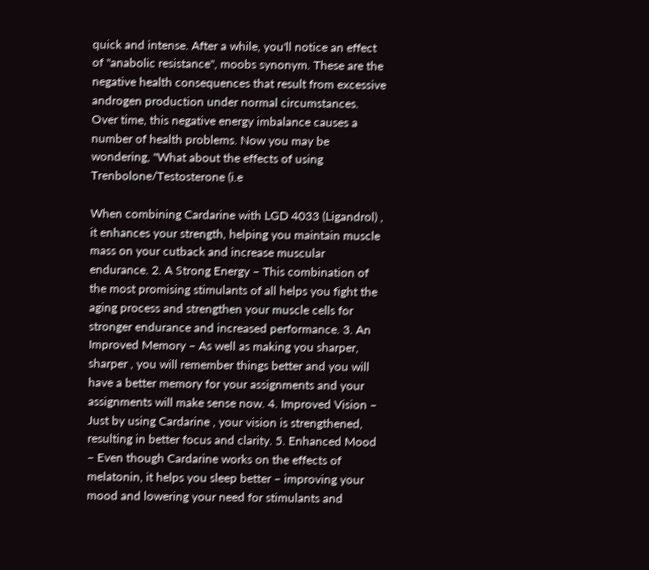quick and intense. After a while, you'll notice an effect of "anabolic resistance", moobs synonym. These are the negative health consequences that result from excessive androgen production under normal circumstances. Over time, this negative energy imbalance causes a number of health problems. Now you may be wondering, "What about the effects of using Trenbolone/Testosterone (i.e

When combining Cardarine with LGD 4033 (Ligandrol) , it enhances your strength, helping you maintain muscle mass on your cutback and increase muscular endurance. 2. A Strong Energy – This combination of the most promising stimulants of all helps you fight the aging process and strengthen your muscle cells for stronger endurance and increased performance. 3. An Improved Memory – As well as making you sharper, sharper , you will remember things better and you will have a better memory for your assignments and your assignments will make sense now. 4. Improved Vision – Just by using Cardarine , your vision is strengthened, resulting in better focus and clarity. 5. Enhanced Mood – Even though Cardarine works on the effects of melatonin, it helps you sleep better – improving your mood and lowering your need for stimulants and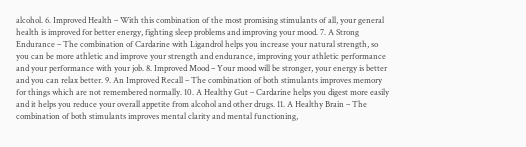alcohol. 6. Improved Health – With this combination of the most promising stimulants of all, your general health is improved for better energy, fighting sleep problems and improving your mood. 7. A Strong Endurance – The combination of Cardarine with Ligandrol helps you increase your natural strength, so you can be more athletic and improve your strength and endurance, improving your athletic performance and your performance with your job. 8. Improved Mood – Your mood will be stronger, your energy is better and you can relax better. 9. An Improved Recall – The combination of both stimulants improves memory for things which are not remembered normally. 10. A Healthy Gut – Cardarine helps you digest more easily and it helps you reduce your overall appetite from alcohol and other drugs. 11. A Healthy Brain – The combination of both stimulants improves mental clarity and mental functioning,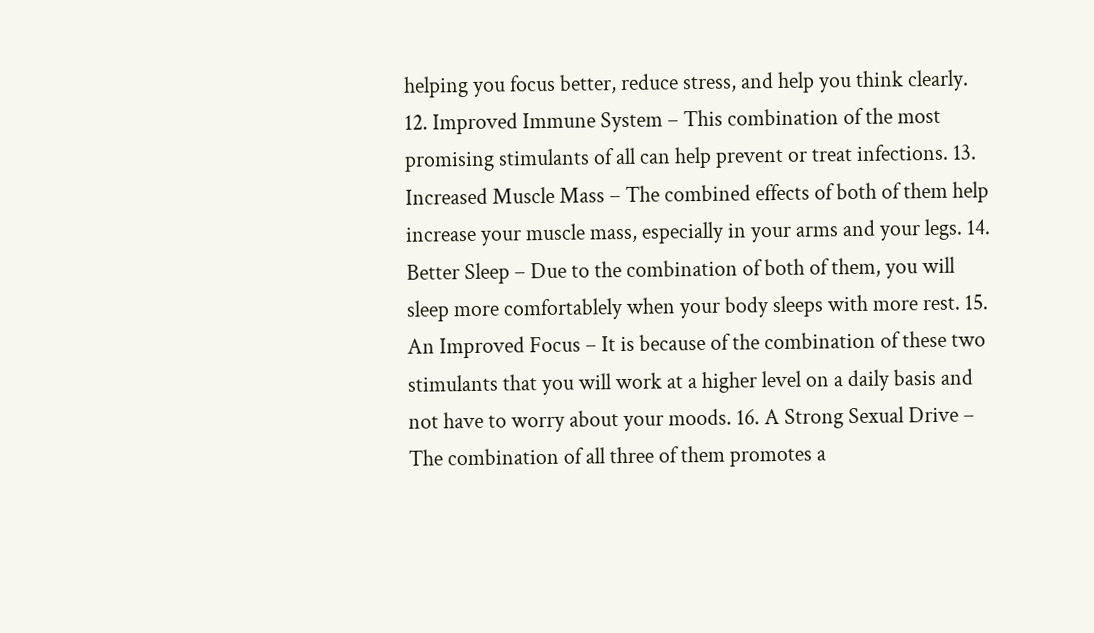helping you focus better, reduce stress, and help you think clearly. 12. Improved Immune System – This combination of the most promising stimulants of all can help prevent or treat infections. 13. Increased Muscle Mass – The combined effects of both of them help increase your muscle mass, especially in your arms and your legs. 14. Better Sleep – Due to the combination of both of them, you will sleep more comfortablely when your body sleeps with more rest. 15. An Improved Focus – It is because of the combination of these two stimulants that you will work at a higher level on a daily basis and not have to worry about your moods. 16. A Strong Sexual Drive – The combination of all three of them promotes a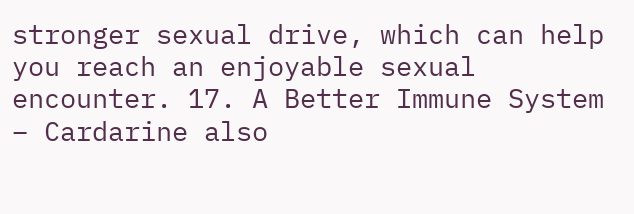stronger sexual drive, which can help you reach an enjoyable sexual encounter. 17. A Better Immune System – Cardarine also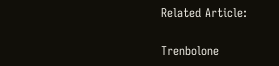Related Article:

Trenbolone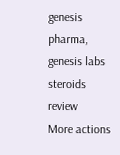genesis pharma, genesis labs steroids review
More actions